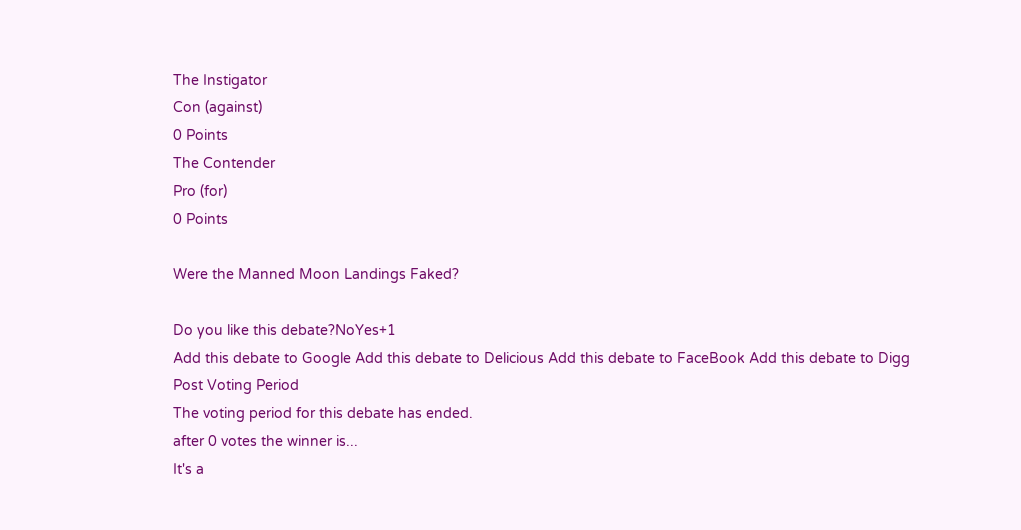The Instigator
Con (against)
0 Points
The Contender
Pro (for)
0 Points

Were the Manned Moon Landings Faked?

Do you like this debate?NoYes+1
Add this debate to Google Add this debate to Delicious Add this debate to FaceBook Add this debate to Digg
Post Voting Period
The voting period for this debate has ended.
after 0 votes the winner is...
It's a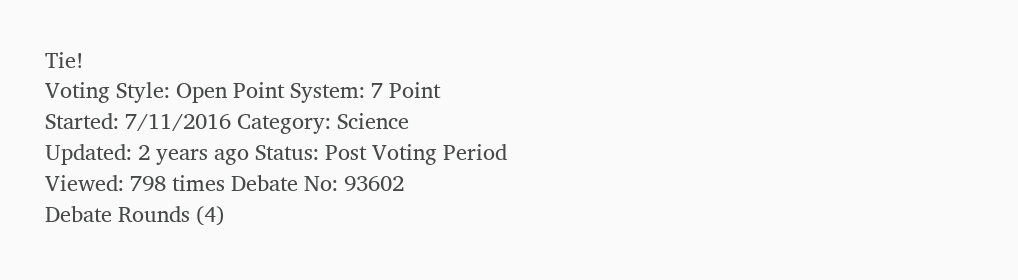Tie!
Voting Style: Open Point System: 7 Point
Started: 7/11/2016 Category: Science
Updated: 2 years ago Status: Post Voting Period
Viewed: 798 times Debate No: 93602
Debate Rounds (4)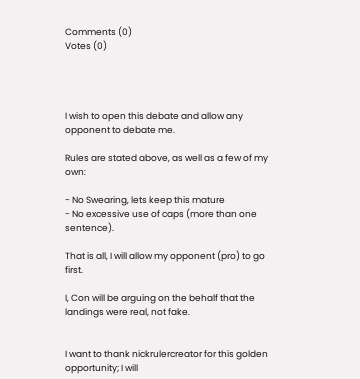Comments (0)
Votes (0)




I wish to open this debate and allow any opponent to debate me.

Rules are stated above, as well as a few of my own:

- No Swearing, lets keep this mature
- No excessive use of caps (more than one sentence).

That is all, I will allow my opponent (pro) to go first.

I, Con will be arguing on the behalf that the landings were real, not fake.


I want to thank nickrulercreator for this golden opportunity; I will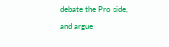debate the Pro side, and argue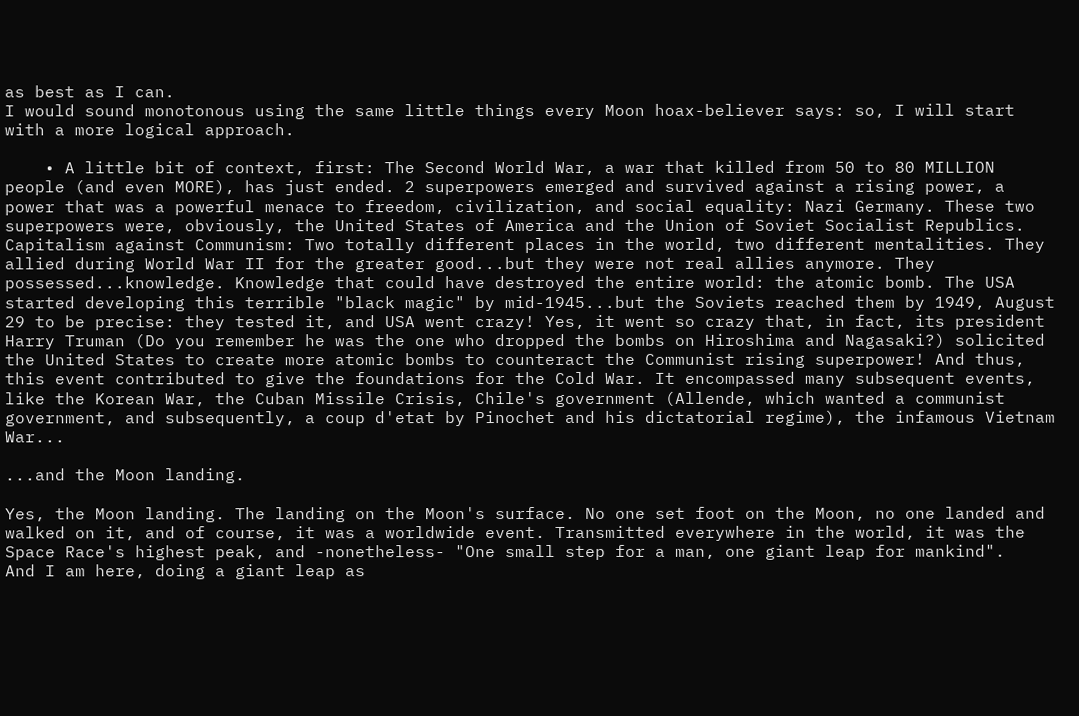as best as I can.
I would sound monotonous using the same little things every Moon hoax-believer says: so, I will start with a more logical approach.

    • A little bit of context, first: The Second World War, a war that killed from 50 to 80 MILLION people (and even MORE), has just ended. 2 superpowers emerged and survived against a rising power, a power that was a powerful menace to freedom, civilization, and social equality: Nazi Germany. These two superpowers were, obviously, the United States of America and the Union of Soviet Socialist Republics. Capitalism against Communism: Two totally different places in the world, two different mentalities. They allied during World War II for the greater good...but they were not real allies anymore. They possessed...knowledge. Knowledge that could have destroyed the entire world: the atomic bomb. The USA started developing this terrible "black magic" by mid-1945...but the Soviets reached them by 1949, August 29 to be precise: they tested it, and USA went crazy! Yes, it went so crazy that, in fact, its president Harry Truman (Do you remember he was the one who dropped the bombs on Hiroshima and Nagasaki?) solicited the United States to create more atomic bombs to counteract the Communist rising superpower! And thus, this event contributed to give the foundations for the Cold War. It encompassed many subsequent events, like the Korean War, the Cuban Missile Crisis, Chile's government (Allende, which wanted a communist government, and subsequently, a coup d'etat by Pinochet and his dictatorial regime), the infamous Vietnam War...

...and the Moon landing.

Yes, the Moon landing. The landing on the Moon's surface. No one set foot on the Moon, no one landed and walked on it, and of course, it was a worldwide event. Transmitted everywhere in the world, it was the Space Race's highest peak, and -nonetheless- "One small step for a man, one giant leap for mankind".
And I am here, doing a giant leap as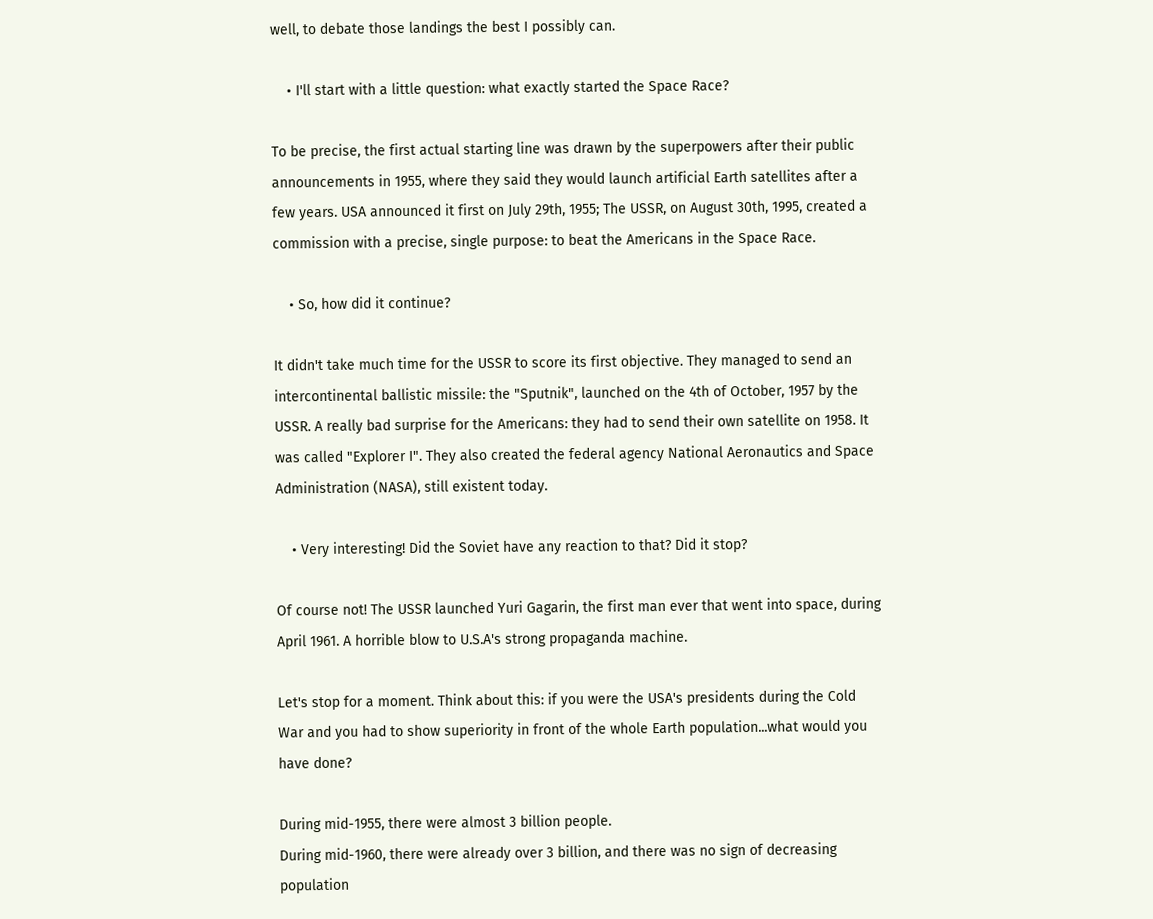well, to debate those landings the best I possibly can.

    • I'll start with a little question: what exactly started the Space Race?

To be precise, the first actual starting line was drawn by the superpowers after their public announcements in 1955, where they said they would launch artificial Earth satellites after a few years. USA announced it first on July 29th, 1955; The USSR, on August 30th, 1995, created a commission with a precise, single purpose: to beat the Americans in the Space Race.

    • So, how did it continue?

It didn't take much time for the USSR to score its first objective. They managed to send an intercontinental ballistic missile: the "Sputnik", launched on the 4th of October, 1957 by the USSR. A really bad surprise for the Americans: they had to send their own satellite on 1958. It was called "Explorer I". They also created the federal agency National Aeronautics and Space Administration (NASA), still existent today.

    • Very interesting! Did the Soviet have any reaction to that? Did it stop?

Of course not! The USSR launched Yuri Gagarin, the first man ever that went into space, during April 1961. A horrible blow to U.S.A's strong propaganda machine.

Let's stop for a moment. Think about this: if you were the USA's presidents during the Cold War and you had to show superiority in front of the whole Earth population...what would you have done?

During mid-1955, there were almost 3 billion people.
During mid-1960, there were already over 3 billion, and there was no sign of decreasing population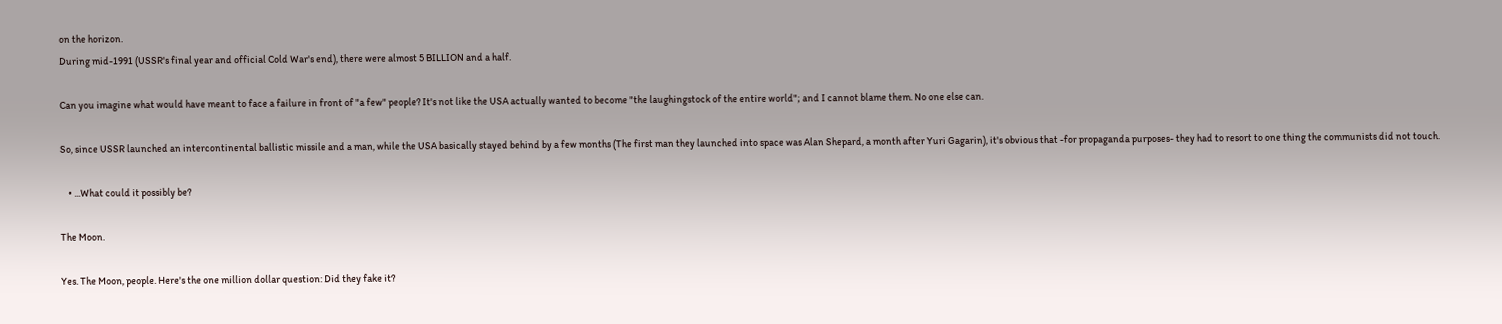on the horizon.
During mid-1991 (USSR's final year and official Cold War's end), there were almost 5 BILLION and a half.

Can you imagine what would have meant to face a failure in front of "a few" people? It's not like the USA actually wanted to become "the laughingstock of the entire world"; and I cannot blame them. No one else can.

So, since USSR launched an intercontinental ballistic missile and a man, while the USA basically stayed behind by a few months (The first man they launched into space was Alan Shepard, a month after Yuri Gagarin), it's obvious that -for propaganda purposes- they had to resort to one thing the communists did not touch.

    • ...What could it possibly be?

The Moon.

Yes. The Moon, people. Here's the one million dollar question: Did they fake it?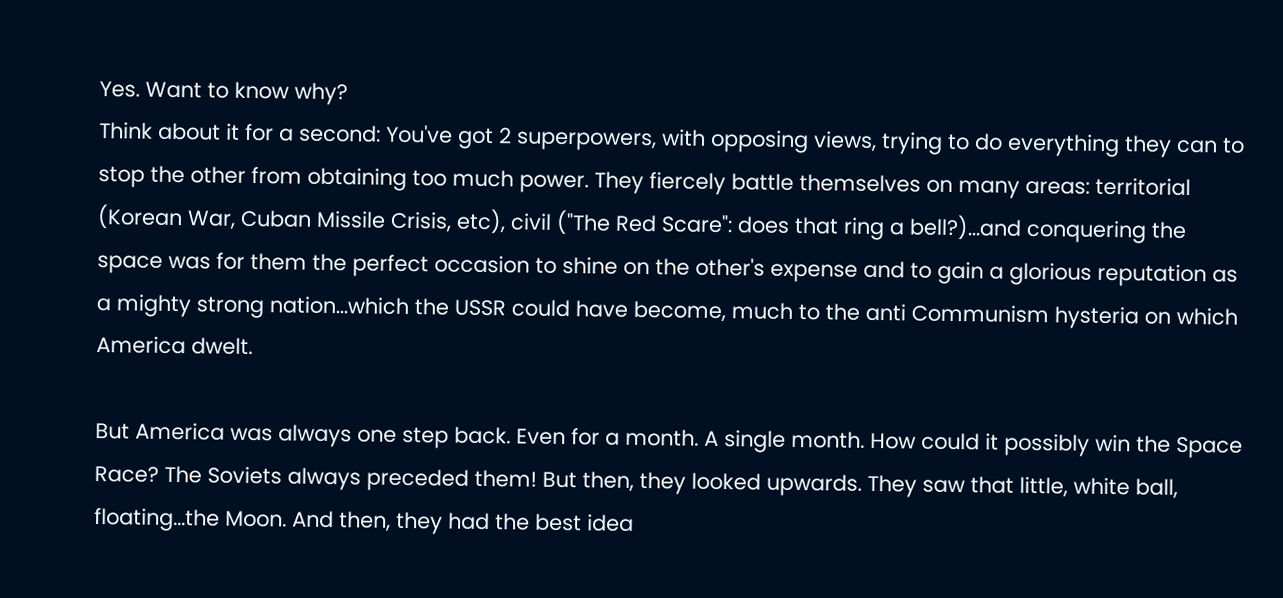Yes. Want to know why?
Think about it for a second: You've got 2 superpowers, with opposing views, trying to do everything they can to stop the other from obtaining too much power. They fiercely battle themselves on many areas: territorial (Korean War, Cuban Missile Crisis, etc), civil ("The Red Scare": does that ring a bell?)...and conquering the space was for them the perfect occasion to shine on the other's expense and to gain a glorious reputation as a mighty strong nation...which the USSR could have become, much to the anti Communism hysteria on which America dwelt.

But America was always one step back. Even for a month. A single month. How could it possibly win the Space Race? The Soviets always preceded them! But then, they looked upwards. They saw that little, white ball, floating...the Moon. And then, they had the best idea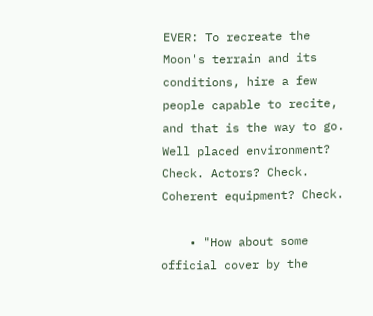EVER: To recreate the Moon's terrain and its conditions, hire a few people capable to recite, and that is the way to go. Well placed environment? Check. Actors? Check. Coherent equipment? Check.

    • "How about some official cover by the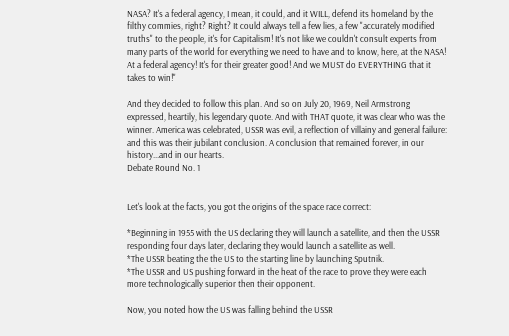NASA? It's a federal agency, I mean, it could, and it WILL, defend its homeland by the filthy commies, right? Right? It could always tell a few lies, a few "accurately modified truths" to the people, it's for Capitalism! It's not like we couldn't consult experts from many parts of the world for everything we need to have and to know, here, at the NASA! At a federal agency! It's for their greater good! And we MUST do EVERYTHING that it takes to win!"

And they decided to follow this plan. And so on July 20, 1969, Neil Armstrong expressed, heartily, his legendary quote. And with THAT quote, it was clear who was the winner. America was celebrated, USSR was evil, a reflection of villainy and general failure: and this was their jubilant conclusion. A conclusion that remained forever, in our history...and in our hearts.
Debate Round No. 1


Let's look at the facts, you got the origins of the space race correct:

*Beginning in 1955 with the US declaring they will launch a satellite, and then the USSR responding four days later, declaring they would launch a satellite as well.
*The USSR beating the the US to the starting line by launching Sputnik.
*The USSR and US pushing forward in the heat of the race to prove they were each more technologically superior then their opponent.

Now, you noted how the US was falling behind the USSR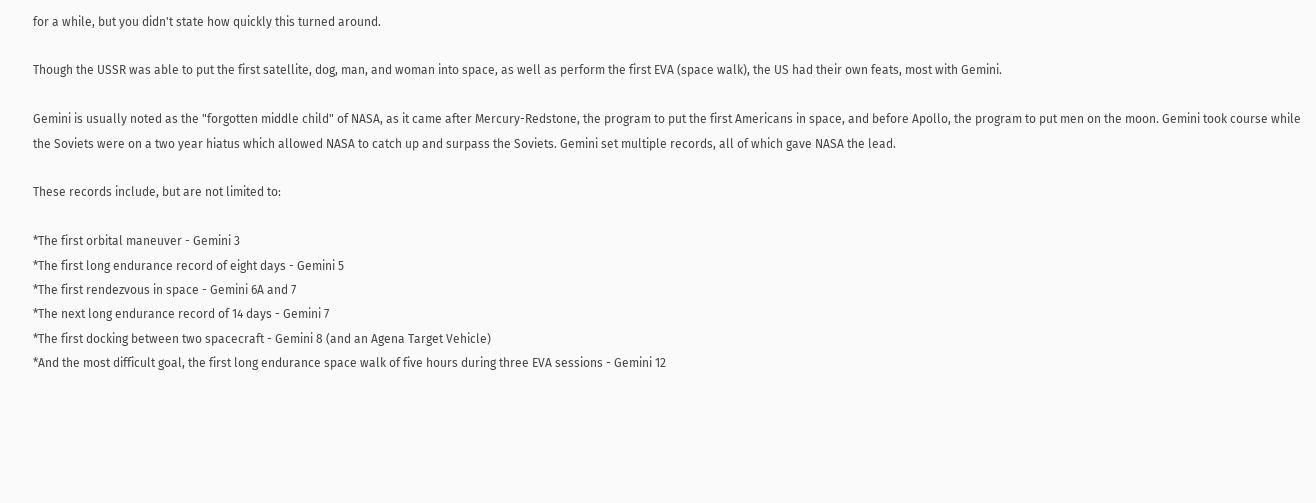for a while, but you didn't state how quickly this turned around.

Though the USSR was able to put the first satellite, dog, man, and woman into space, as well as perform the first EVA (space walk), the US had their own feats, most with Gemini.

Gemini is usually noted as the "forgotten middle child" of NASA, as it came after Mercury-Redstone, the program to put the first Americans in space, and before Apollo, the program to put men on the moon. Gemini took course while the Soviets were on a two year hiatus which allowed NASA to catch up and surpass the Soviets. Gemini set multiple records, all of which gave NASA the lead.

These records include, but are not limited to:

*The first orbital maneuver - Gemini 3
*The first long endurance record of eight days - Gemini 5
*The first rendezvous in space - Gemini 6A and 7
*The next long endurance record of 14 days - Gemini 7
*The first docking between two spacecraft - Gemini 8 (and an Agena Target Vehicle)
*And the most difficult goal, the first long endurance space walk of five hours during three EVA sessions - Gemini 12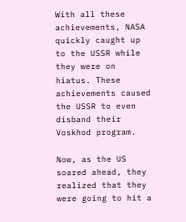With all these achievements, NASA quickly caught up to the USSR while they were on hiatus. These achievements caused the USSR to even disband their Voskhod program.

Now, as the US soared ahead, they realized that they were going to hit a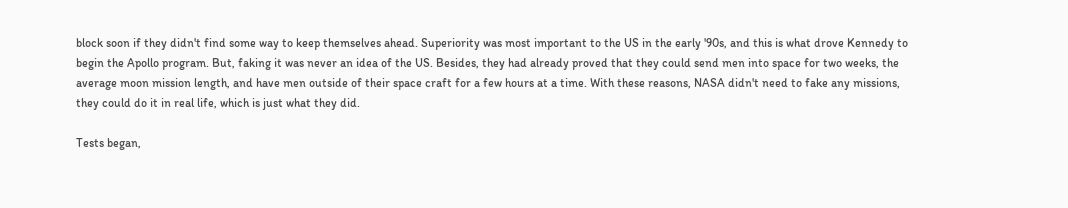block soon if they didn't find some way to keep themselves ahead. Superiority was most important to the US in the early '90s, and this is what drove Kennedy to begin the Apollo program. But, faking it was never an idea of the US. Besides, they had already proved that they could send men into space for two weeks, the average moon mission length, and have men outside of their space craft for a few hours at a time. With these reasons, NASA didn't need to fake any missions, they could do it in real life, which is just what they did.

Tests began,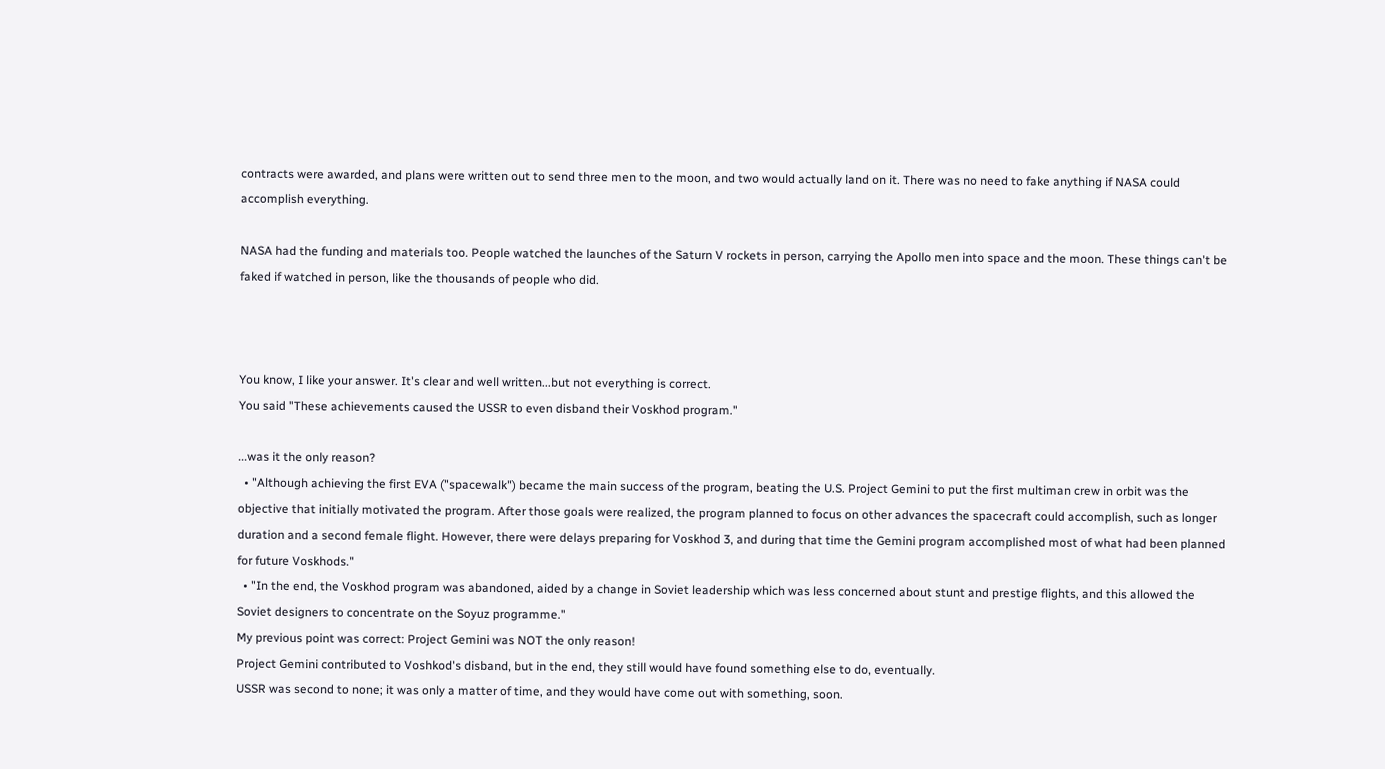contracts were awarded, and plans were written out to send three men to the moon, and two would actually land on it. There was no need to fake anything if NASA could accomplish everything.

NASA had the funding and materials too. People watched the launches of the Saturn V rockets in person, carrying the Apollo men into space and the moon. These things can't be faked if watched in person, like the thousands of people who did.



You know, I like your answer. It's clear and well written...but not everything is correct.
You said "These achievements caused the USSR to even disband their Voskhod program."

...was it the only reason?
  • "Although achieving the first EVA ("spacewalk") became the main success of the program, beating the U.S. Project Gemini to put the first multiman crew in orbit was the objective that initially motivated the program. After those goals were realized, the program planned to focus on other advances the spacecraft could accomplish, such as longer duration and a second female flight. However, there were delays preparing for Voskhod 3, and during that time the Gemini program accomplished most of what had been planned for future Voskhods."
  • "In the end, the Voskhod program was abandoned, aided by a change in Soviet leadership which was less concerned about stunt and prestige flights, and this allowed the Soviet designers to concentrate on the Soyuz programme."
My previous point was correct: Project Gemini was NOT the only reason!
Project Gemini contributed to Voshkod's disband, but in the end, they still would have found something else to do, eventually.
USSR was second to none; it was only a matter of time, and they would have come out with something, soon.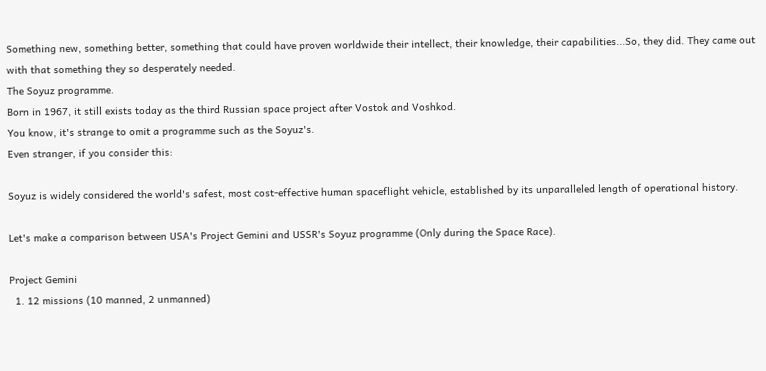Something new, something better, something that could have proven worldwide their intellect, their knowledge, their capabilities...So, they did. They came out with that something they so desperately needed.
The Soyuz programme.
Born in 1967, it still exists today as the third Russian space project after Vostok and Voshkod.
You know, it's strange to omit a programme such as the Soyuz's.
Even stranger, if you consider this:

Soyuz is widely considered the world's safest, most cost-effective human spaceflight vehicle, established by its unparalleled length of operational history.

Let's make a comparison between USA's Project Gemini and USSR's Soyuz programme (Only during the Space Race).

Project Gemini
  1. 12 missions (10 manned, 2 unmanned)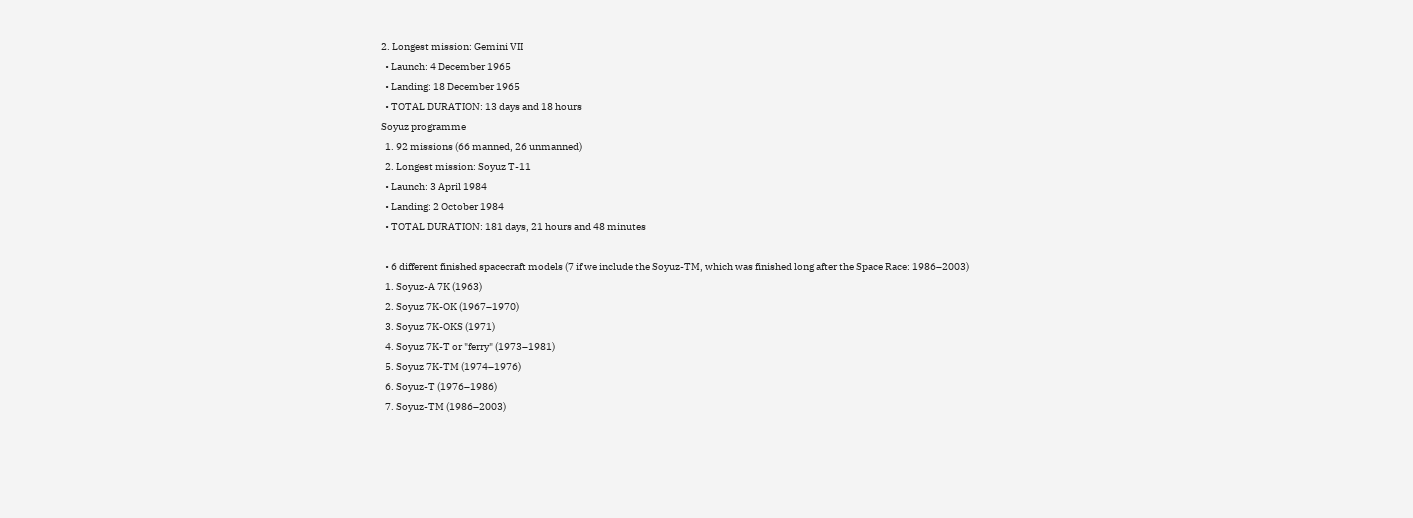2. Longest mission: Gemini VII
  • Launch: 4 December 1965
  • Landing: 18 December 1965
  • TOTAL DURATION: 13 days and 18 hours
Soyuz programme
  1. 92 missions (66 manned, 26 unmanned)
  2. Longest mission: Soyuz T-11
  • Launch: 3 April 1984
  • Landing: 2 October 1984
  • TOTAL DURATION: 181 days, 21 hours and 48 minutes

  • 6 different finished spacecraft models (7 if we include the Soyuz-TM, which was finished long after the Space Race: 1986–2003)
  1. Soyuz-A 7K (1963)
  2. Soyuz 7K-OK (1967–1970)
  3. Soyuz 7K-OKS (1971)
  4. Soyuz 7K-T or "ferry" (1973–1981)
  5. Soyuz 7K-TM (1974–1976)
  6. Soyuz-T (1976–1986)
  7. Soyuz-TM (1986–2003)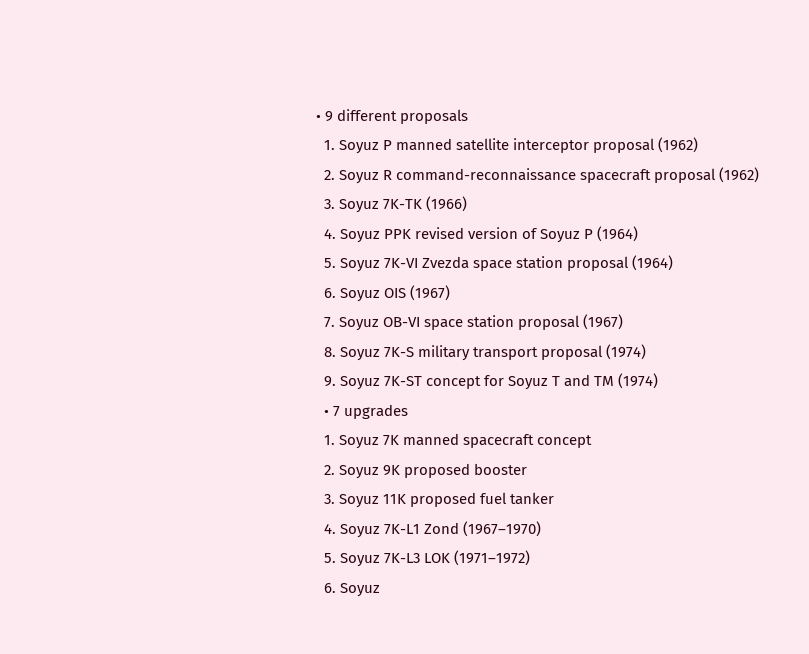• 9 different proposals
  1. Soyuz P manned satellite interceptor proposal (1962)
  2. Soyuz R command-reconnaissance spacecraft proposal (1962)
  3. Soyuz 7K-TK (1966)
  4. Soyuz PPK revised version of Soyuz P (1964)
  5. Soyuz 7K-VI Zvezda space station proposal (1964)
  6. Soyuz OIS (1967)
  7. Soyuz OB-VI space station proposal (1967)
  8. Soyuz 7K-S military transport proposal (1974)
  9. Soyuz 7K-ST concept for Soyuz T and TM (1974)
  • 7 upgrades
  1. Soyuz 7K manned spacecraft concept
  2. Soyuz 9K proposed booster
  3. Soyuz 11K proposed fuel tanker
  4. Soyuz 7K-L1 Zond (1967–1970)
  5. Soyuz 7K-L3 LOK (1971–1972)
  6. Soyuz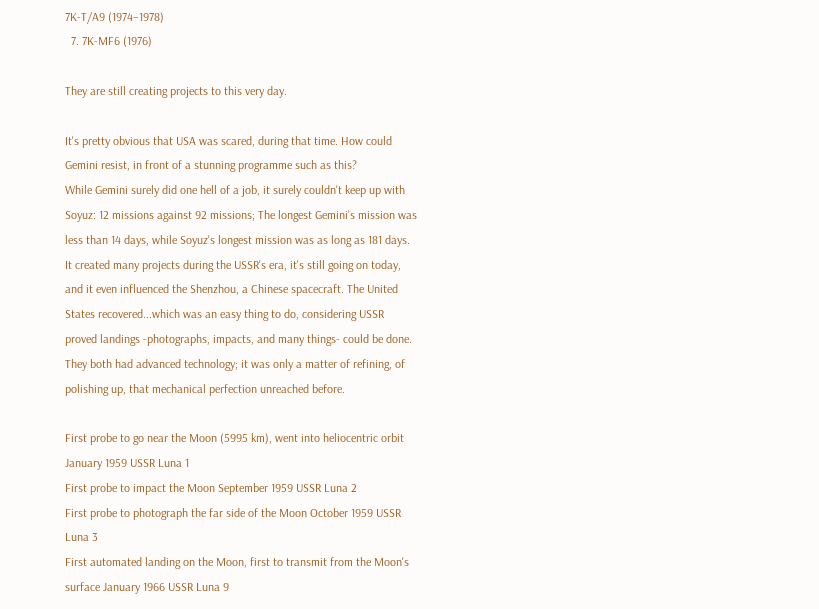7K-T/A9 (1974–1978)
  7. 7K-MF6 (1976)

They are still creating projects to this very day.

It's pretty obvious that USA was scared, during that time. How could Gemini resist, in front of a stunning programme such as this?
While Gemini surely did one hell of a job, it surely couldn't keep up with Soyuz: 12 missions against 92 missions; The longest Gemini's mission was less than 14 days, while Soyuz's longest mission was as long as 181 days. It created many projects during the USSR's era, it's still going on today, and it even influenced the Shenzhou, a Chinese spacecraft. The United States recovered...which was an easy thing to do, considering USSR proved landings -photographs, impacts, and many things- could be done. They both had advanced technology; it was only a matter of refining, of polishing up, that mechanical perfection unreached before.

First probe to go near the Moon (5995 km), went into heliocentric orbit January 1959 USSR Luna 1
First probe to impact the Moon September 1959 USSR Luna 2
First probe to photograph the far side of the Moon October 1959 USSR Luna 3
First automated landing on the Moon, first to transmit from the Moon's surface January 1966 USSR Luna 9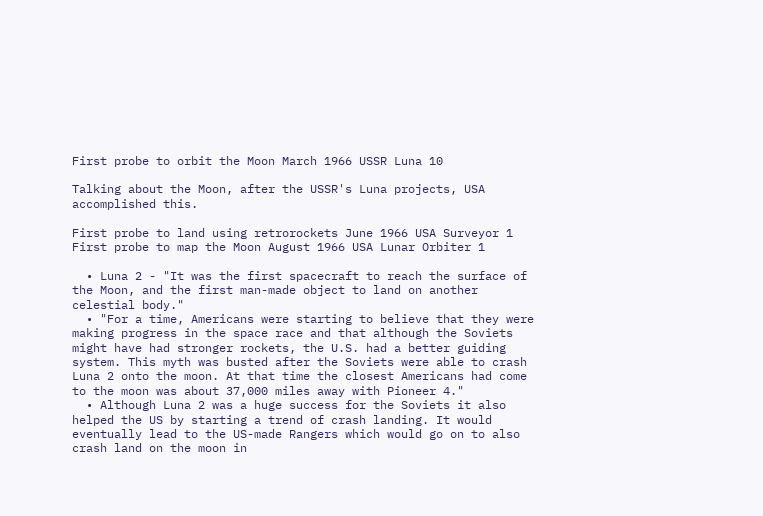First probe to orbit the Moon March 1966 USSR Luna 10

Talking about the Moon, after the USSR's Luna projects, USA accomplished this.

First probe to land using retrorockets June 1966 USA Surveyor 1
First probe to map the Moon August 1966 USA Lunar Orbiter 1

  • Luna 2 - "It was the first spacecraft to reach the surface of the Moon, and the first man-made object to land on another celestial body."
  • "For a time, Americans were starting to believe that they were making progress in the space race and that although the Soviets might have had stronger rockets, the U.S. had a better guiding system. This myth was busted after the Soviets were able to crash Luna 2 onto the moon. At that time the closest Americans had come to the moon was about 37,000 miles away with Pioneer 4."
  • Although Luna 2 was a huge success for the Soviets it also helped the US by starting a trend of crash landing. It would eventually lead to the US-made Rangers which would go on to also crash land on the moon in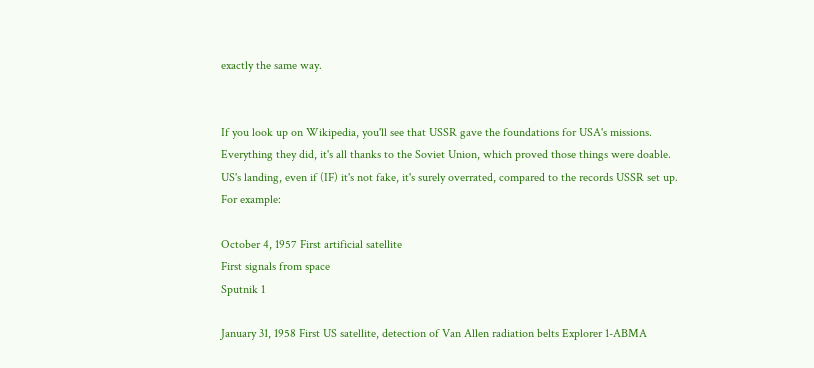exactly the same way.


If you look up on Wikipedia, you'll see that USSR gave the foundations for USA's missions.
Everything they did, it's all thanks to the Soviet Union, which proved those things were doable.
US's landing, even if (IF) it's not fake, it's surely overrated, compared to the records USSR set up.
For example:

October 4, 1957 First artificial satellite
First signals from space
Sputnik 1

January 31, 1958 First US satellite, detection of Van Allen radiation belts Explorer 1-ABMA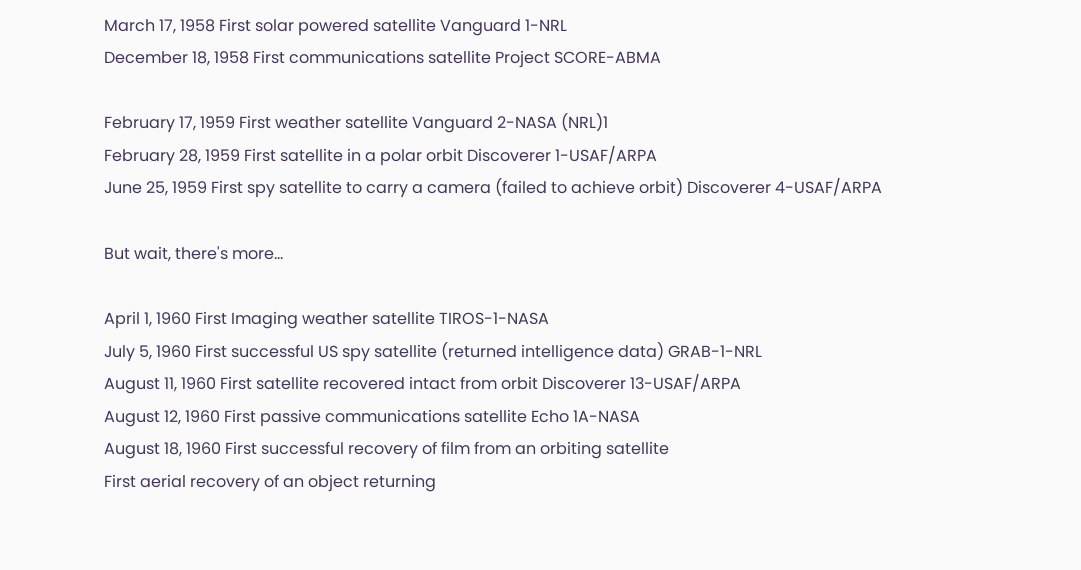March 17, 1958 First solar powered satellite Vanguard 1-NRL
December 18, 1958 First communications satellite Project SCORE-ABMA

February 17, 1959 First weather satellite Vanguard 2-NASA (NRL)1
February 28, 1959 First satellite in a polar orbit Discoverer 1-USAF/ARPA
June 25, 1959 First spy satellite to carry a camera (failed to achieve orbit) Discoverer 4-USAF/ARPA

But wait, there's more...

April 1, 1960 First Imaging weather satellite TIROS-1-NASA
July 5, 1960 First successful US spy satellite (returned intelligence data) GRAB-1-NRL
August 11, 1960 First satellite recovered intact from orbit Discoverer 13-USAF/ARPA
August 12, 1960 First passive communications satellite Echo 1A-NASA
August 18, 1960 First successful recovery of film from an orbiting satellite
First aerial recovery of an object returning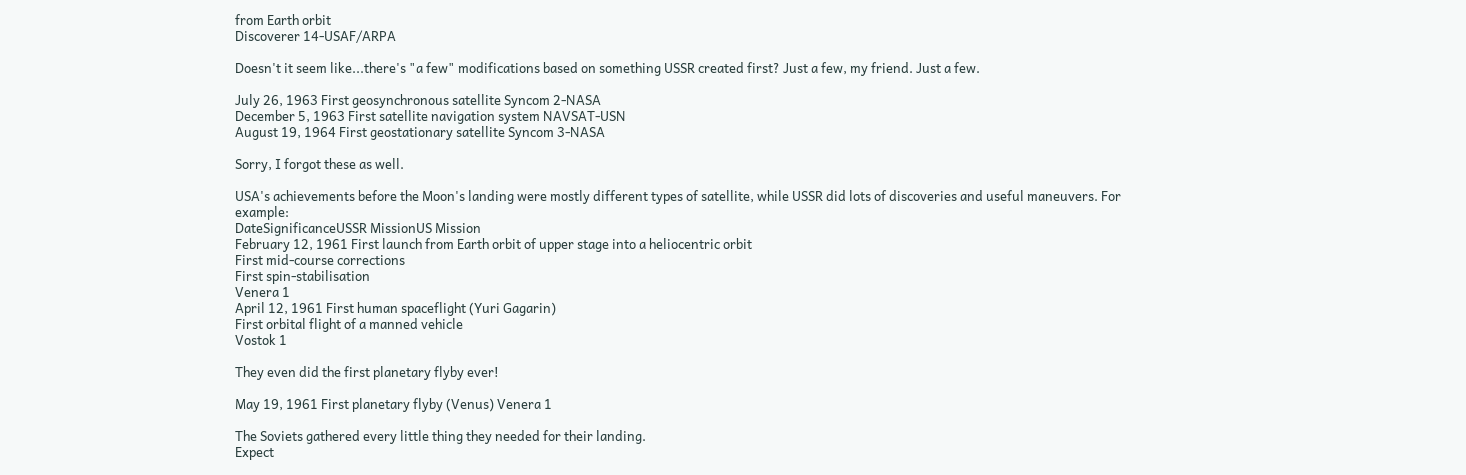from Earth orbit
Discoverer 14-USAF/ARPA

Doesn't it seem like...there's "a few" modifications based on something USSR created first? Just a few, my friend. Just a few.

July 26, 1963 First geosynchronous satellite Syncom 2-NASA
December 5, 1963 First satellite navigation system NAVSAT-USN
August 19, 1964 First geostationary satellite Syncom 3-NASA

Sorry, I forgot these as well.

USA's achievements before the Moon's landing were mostly different types of satellite, while USSR did lots of discoveries and useful maneuvers. For example:
DateSignificanceUSSR MissionUS Mission
February 12, 1961 First launch from Earth orbit of upper stage into a heliocentric orbit
First mid-course corrections
First spin-stabilisation
Venera 1
April 12, 1961 First human spaceflight (Yuri Gagarin)
First orbital flight of a manned vehicle
Vostok 1

They even did the first planetary flyby ever!

May 19, 1961 First planetary flyby (Venus) Venera 1

The Soviets gathered every little thing they needed for their landing.
Expect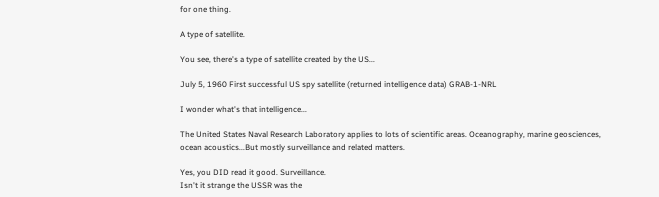for one thing.

A type of satellite.

You see, there's a type of satellite created by the US...

July 5, 1960 First successful US spy satellite (returned intelligence data) GRAB-1-NRL

I wonder what's that intelligence...

The United States Naval Research Laboratory applies to lots of scientific areas. Oceanography, marine geosciences, ocean acoustics...But mostly surveillance and related matters.

Yes, you DID read it good. Surveillance.
Isn't it strange the USSR was the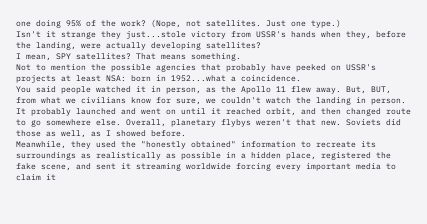one doing 95% of the work? (Nope, not satellites. Just one type.)
Isn't it strange they just...stole victory from USSR's hands when they, before the landing, were actually developing satellites?
I mean, SPY satellites? That means something.
Not to mention the possible agencies that probably have peeked on USSR's projects at least NSA: born in 1952...what a coincidence.
You said people watched it in person, as the Apollo 11 flew away. But, BUT, from what we civilians know for sure, we couldn't watch the landing in person. It probably launched and went on until it reached orbit, and then changed route to go somewhere else. Overall, planetary flybys weren't that new. Soviets did those as well, as I showed before.
Meanwhile, they used the "honestly obtained" information to recreate its surroundings as realistically as possible in a hidden place, registered the fake scene, and sent it streaming worldwide forcing every important media to claim it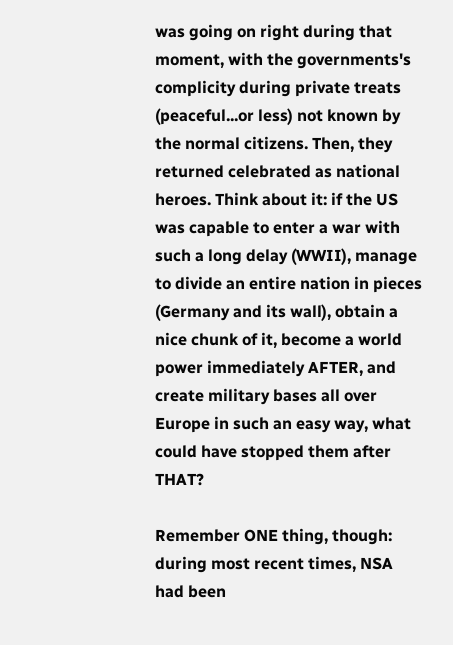was going on right during that moment, with the governments's complicity during private treats (peaceful...or less) not known by the normal citizens. Then, they returned celebrated as national heroes. Think about it: if the US was capable to enter a war with such a long delay (WWII), manage to divide an entire nation in pieces (Germany and its wall), obtain a nice chunk of it, become a world power immediately AFTER, and create military bases all over Europe in such an easy way, what could have stopped them after THAT?

Remember ONE thing, though: during most recent times, NSA had been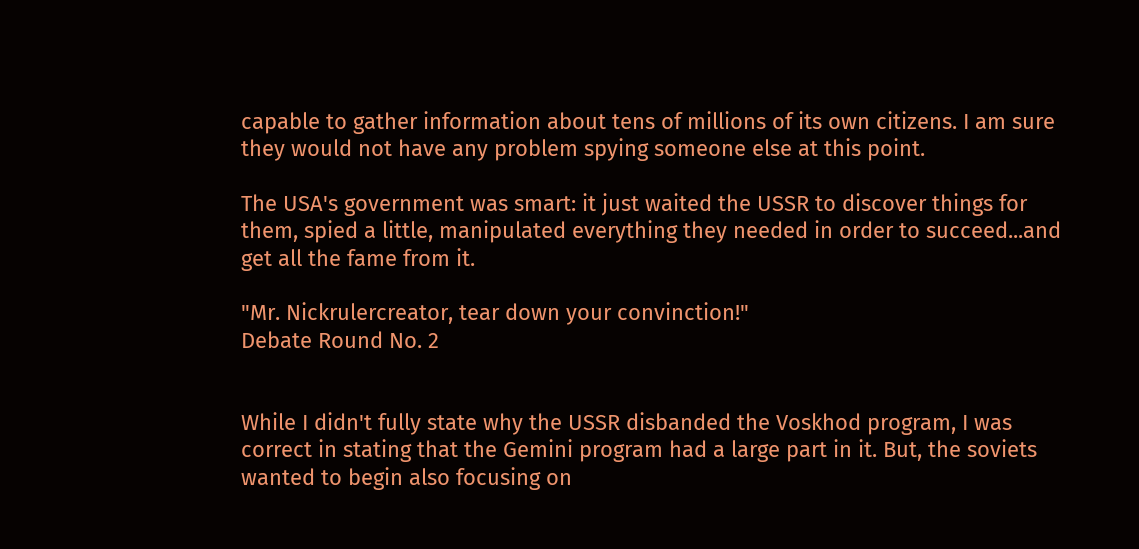capable to gather information about tens of millions of its own citizens. I am sure they would not have any problem spying someone else at this point.

The USA's government was smart: it just waited the USSR to discover things for them, spied a little, manipulated everything they needed in order to succeed...and get all the fame from it.

"Mr. Nickrulercreator, tear down your convinction!"
Debate Round No. 2


While I didn't fully state why the USSR disbanded the Voskhod program, I was correct in stating that the Gemini program had a large part in it. But, the soviets wanted to begin also focusing on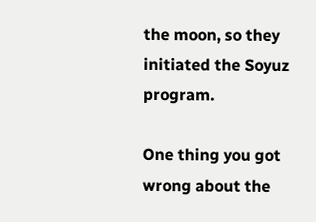the moon, so they initiated the Soyuz program.

One thing you got wrong about the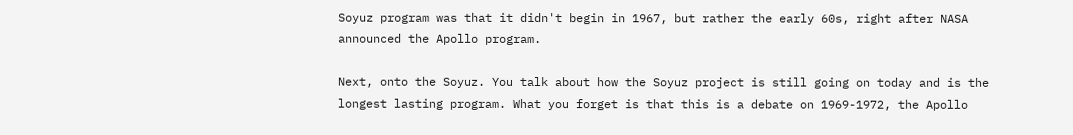Soyuz program was that it didn't begin in 1967, but rather the early 60s, right after NASA announced the Apollo program.

Next, onto the Soyuz. You talk about how the Soyuz project is still going on today and is the longest lasting program. What you forget is that this is a debate on 1969-1972, the Apollo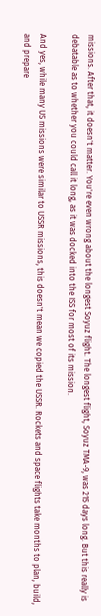missions. After that, it doesn't matter. You're even wrong about the longest Soyuz flight. The longest flight, Soyuz TMA-9, was 215 days long. But this really is debatable as to whether you could call it long, as it was docked into the ISS for most of its mission.

And yes, while many US missions were similar to USSR missions, this doesn't mean we copied the USSR. Rockets and space flights take months to plan, build, and prepare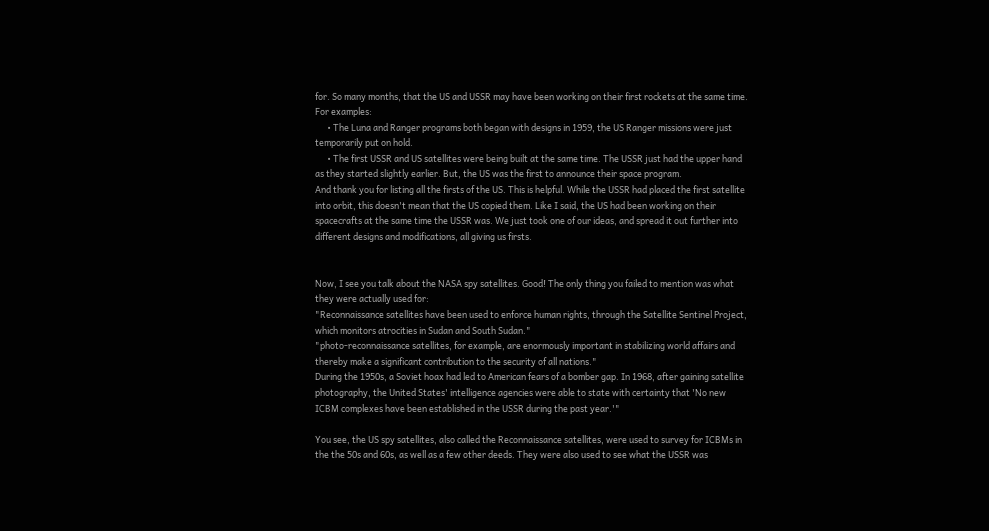for. So many months, that the US and USSR may have been working on their first rockets at the same time. For examples:
      • The Luna and Ranger programs both began with designs in 1959, the US Ranger missions were just temporarily put on hold.
      • The first USSR and US satellites were being built at the same time. The USSR just had the upper hand as they started slightly earlier. But, the US was the first to announce their space program.
And thank you for listing all the firsts of the US. This is helpful. While the USSR had placed the first satellite into orbit, this doesn't mean that the US copied them. Like I said, the US had been working on their spacecrafts at the same time the USSR was. We just took one of our ideas, and spread it out further into different designs and modifications, all giving us firsts.


Now, I see you talk about the NASA spy satellites. Good! The only thing you failed to mention was what they were actually used for:
"Reconnaissance satellites have been used to enforce human rights, through the Satellite Sentinel Project, which monitors atrocities in Sudan and South Sudan."
"photo-reconnaissance satellites, for example, are enormously important in stabilizing world affairs and thereby make a significant contribution to the security of all nations."
During the 1950s, a Soviet hoax had led to American fears of a bomber gap. In 1968, after gaining satellite photography, the United States' intelligence agencies were able to state with certainty that 'No new ICBM complexes have been established in the USSR during the past year.'"

You see, the US spy satellites, also called the Reconnaissance satellites, were used to survey for ICBMs in the the 50s and 60s, as well as a few other deeds. They were also used to see what the USSR was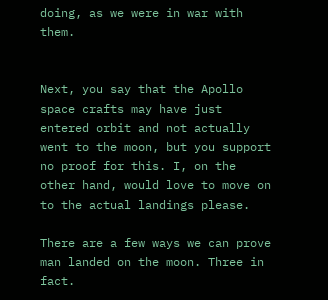doing, as we were in war with them.


Next, you say that the Apollo space crafts may have just entered orbit and not actually went to the moon, but you support no proof for this. I, on the other hand, would love to move on to the actual landings please.

There are a few ways we can prove man landed on the moon. Three in fact.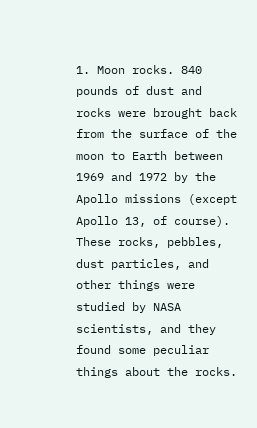1. Moon rocks. 840 pounds of dust and rocks were brought back from the surface of the moon to Earth between 1969 and 1972 by the Apollo missions (except Apollo 13, of course). These rocks, pebbles, dust particles, and other things were studied by NASA scientists, and they found some peculiar things about the rocks.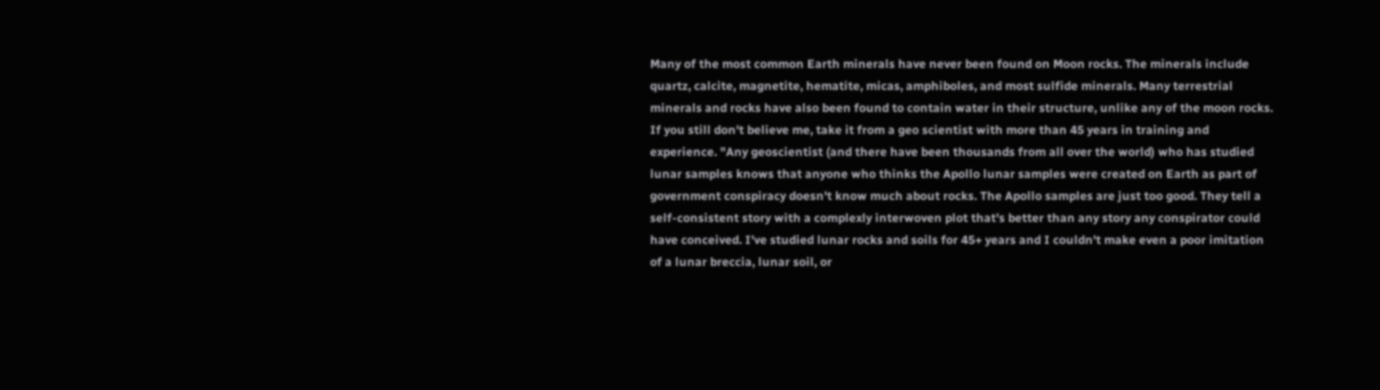Many of the most common Earth minerals have never been found on Moon rocks. The minerals include quartz, calcite, magnetite, hematite, micas, amphiboles, and most sulfide minerals. Many terrestrial minerals and rocks have also been found to contain water in their structure, unlike any of the moon rocks. If you still don't believe me, take it from a geo scientist with more than 45 years in training and experience. "Any geoscientist (and there have been thousands from all over the world) who has studied lunar samples knows that anyone who thinks the Apollo lunar samples were created on Earth as part of government conspiracy doesn't know much about rocks. The Apollo samples are just too good. They tell a self-consistent story with a complexly interwoven plot that's better than any story any conspirator could have conceived. I've studied lunar rocks and soils for 45+ years and I couldn't make even a poor imitation of a lunar breccia, lunar soil, or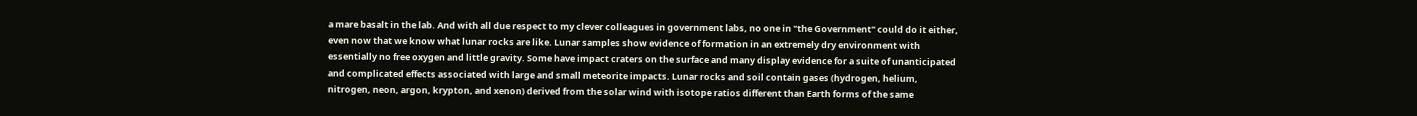a mare basalt in the lab. And with all due respect to my clever colleagues in government labs, no one in "the Government" could do it either, even now that we know what lunar rocks are like. Lunar samples show evidence of formation in an extremely dry environment with essentially no free oxygen and little gravity. Some have impact craters on the surface and many display evidence for a suite of unanticipated and complicated effects associated with large and small meteorite impacts. Lunar rocks and soil contain gases (hydrogen, helium, nitrogen, neon, argon, krypton, and xenon) derived from the solar wind with isotope ratios different than Earth forms of the same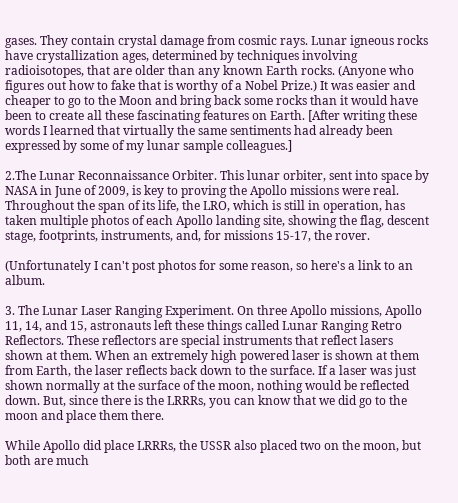gases. They contain crystal damage from cosmic rays. Lunar igneous rocks have crystallization ages, determined by techniques involving radioisotopes, that are older than any known Earth rocks. (Anyone who figures out how to fake that is worthy of a Nobel Prize.) It was easier and cheaper to go to the Moon and bring back some rocks than it would have been to create all these fascinating features on Earth. [After writing these words I learned that virtually the same sentiments had already been expressed by some of my lunar sample colleagues.]

2.The Lunar Reconnaissance Orbiter. This lunar orbiter, sent into space by NASA in June of 2009, is key to proving the Apollo missions were real. Throughout the span of its life, the LRO, which is still in operation, has taken multiple photos of each Apollo landing site, showing the flag, descent stage, footprints, instruments, and, for missions 15-17, the rover.

(Unfortunately I can't post photos for some reason, so here's a link to an album.

3. The Lunar Laser Ranging Experiment. On three Apollo missions, Apollo 11, 14, and 15, astronauts left these things called Lunar Ranging Retro Reflectors. These reflectors are special instruments that reflect lasers shown at them. When an extremely high powered laser is shown at them from Earth, the laser reflects back down to the surface. If a laser was just shown normally at the surface of the moon, nothing would be reflected down. But, since there is the LRRRs, you can know that we did go to the moon and place them there.

While Apollo did place LRRRs, the USSR also placed two on the moon, but both are much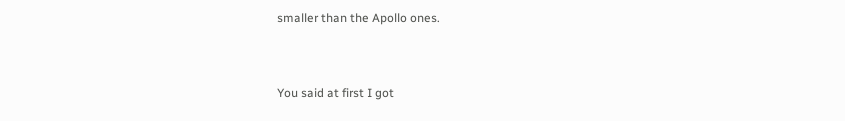smaller than the Apollo ones.



You said at first I got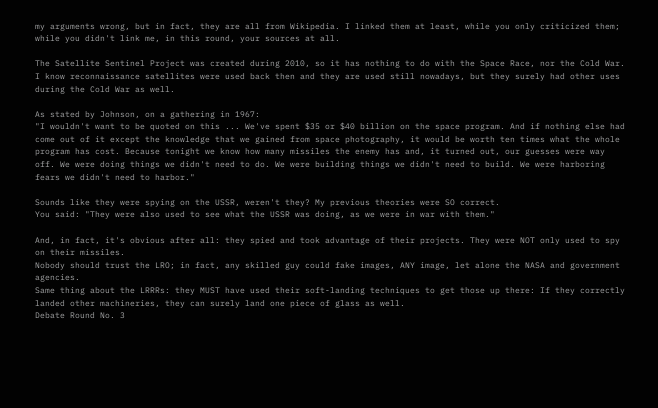my arguments wrong, but in fact, they are all from Wikipedia. I linked them at least, while you only criticized them; while you didn't link me, in this round, your sources at all.

The Satellite Sentinel Project was created during 2010, so it has nothing to do with the Space Race, nor the Cold War. I know reconnaissance satellites were used back then and they are used still nowadays, but they surely had other uses during the Cold War as well.

As stated by Johnson, on a gathering in 1967:
"I wouldn't want to be quoted on this ... We've spent $35 or $40 billion on the space program. And if nothing else had come out of it except the knowledge that we gained from space photography, it would be worth ten times what the whole program has cost. Because tonight we know how many missiles the enemy has and, it turned out, our guesses were way off. We were doing things we didn't need to do. We were building things we didn't need to build. We were harboring fears we didn't need to harbor."

Sounds like they were spying on the USSR, weren't they? My previous theories were SO correct.
You said: "They were also used to see what the USSR was doing, as we were in war with them."

And, in fact, it's obvious after all: they spied and took advantage of their projects. They were NOT only used to spy on their missiles.
Nobody should trust the LRO; in fact, any skilled guy could fake images, ANY image, let alone the NASA and government agencies.
Same thing about the LRRRs: they MUST have used their soft-landing techniques to get those up there: If they correctly landed other machineries, they can surely land one piece of glass as well.
Debate Round No. 3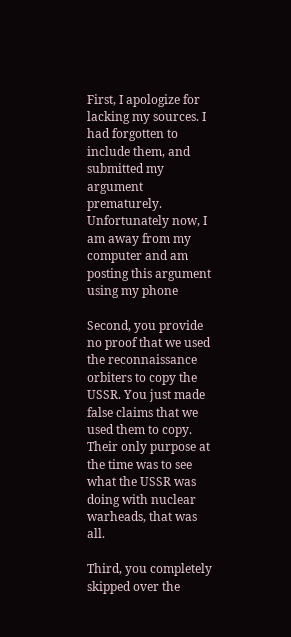First, I apologize for lacking my sources. I had forgotten to include them, and submitted my argument prematurely. Unfortunately now, I am away from my computer and am posting this argument using my phone

Second, you provide no proof that we used the reconnaissance orbiters to copy the USSR. You just made false claims that we used them to copy. Their only purpose at the time was to see what the USSR was doing with nuclear warheads, that was all.

Third, you completely skipped over the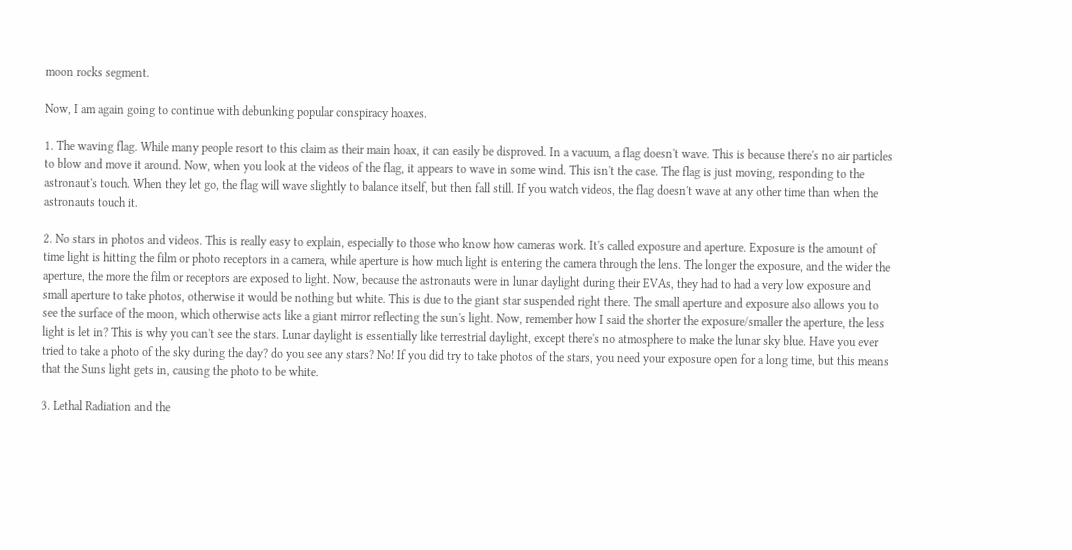moon rocks segment.

Now, I am again going to continue with debunking popular conspiracy hoaxes.

1. The waving flag. While many people resort to this claim as their main hoax, it can easily be disproved. In a vacuum, a flag doesn't wave. This is because there's no air particles to blow and move it around. Now, when you look at the videos of the flag, it appears to wave in some wind. This isn't the case. The flag is just moving, responding to the astronaut's touch. When they let go, the flag will wave slightly to balance itself, but then fall still. If you watch videos, the flag doesn't wave at any other time than when the astronauts touch it.

2. No stars in photos and videos. This is really easy to explain, especially to those who know how cameras work. It's called exposure and aperture. Exposure is the amount of time light is hitting the film or photo receptors in a camera, while aperture is how much light is entering the camera through the lens. The longer the exposure, and the wider the aperture, the more the film or receptors are exposed to light. Now, because the astronauts were in lunar daylight during their EVAs, they had to had a very low exposure and small aperture to take photos, otherwise it would be nothing but white. This is due to the giant star suspended right there. The small aperture and exposure also allows you to see the surface of the moon, which otherwise acts like a giant mirror reflecting the sun's light. Now, remember how I said the shorter the exposure/smaller the aperture, the less light is let in? This is why you can't see the stars. Lunar daylight is essentially like terrestrial daylight, except there's no atmosphere to make the lunar sky blue. Have you ever tried to take a photo of the sky during the day? do you see any stars? No! If you did try to take photos of the stars, you need your exposure open for a long time, but this means that the Suns light gets in, causing the photo to be white.

3. Lethal Radiation and the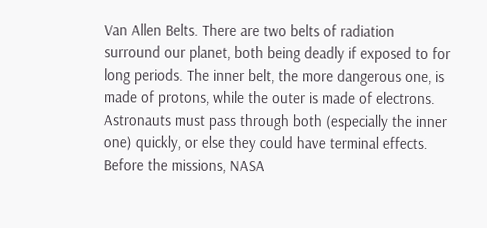Van Allen Belts. There are two belts of radiation surround our planet, both being deadly if exposed to for long periods. The inner belt, the more dangerous one, is made of protons, while the outer is made of electrons. Astronauts must pass through both (especially the inner one) quickly, or else they could have terminal effects. Before the missions, NASA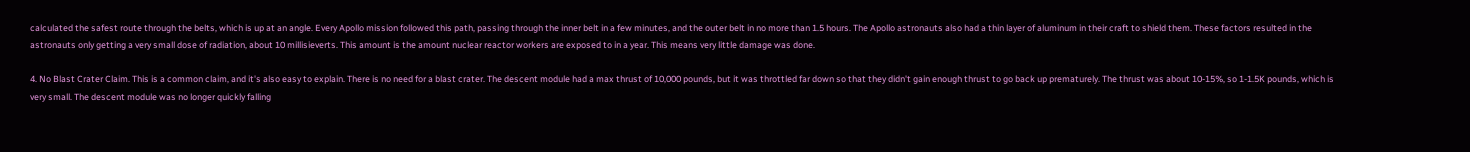calculated the safest route through the belts, which is up at an angle. Every Apollo mission followed this path, passing through the inner belt in a few minutes, and the outer belt in no more than 1.5 hours. The Apollo astronauts also had a thin layer of aluminum in their craft to shield them. These factors resulted in the astronauts only getting a very small dose of radiation, about 10 millisieverts. This amount is the amount nuclear reactor workers are exposed to in a year. This means very little damage was done.

4. No Blast Crater Claim. This is a common claim, and it's also easy to explain. There is no need for a blast crater. The descent module had a max thrust of 10,000 pounds, but it was throttled far down so that they didn't gain enough thrust to go back up prematurely. The thrust was about 10-15%, so 1-1.5K pounds, which is very small. The descent module was no longer quickly falling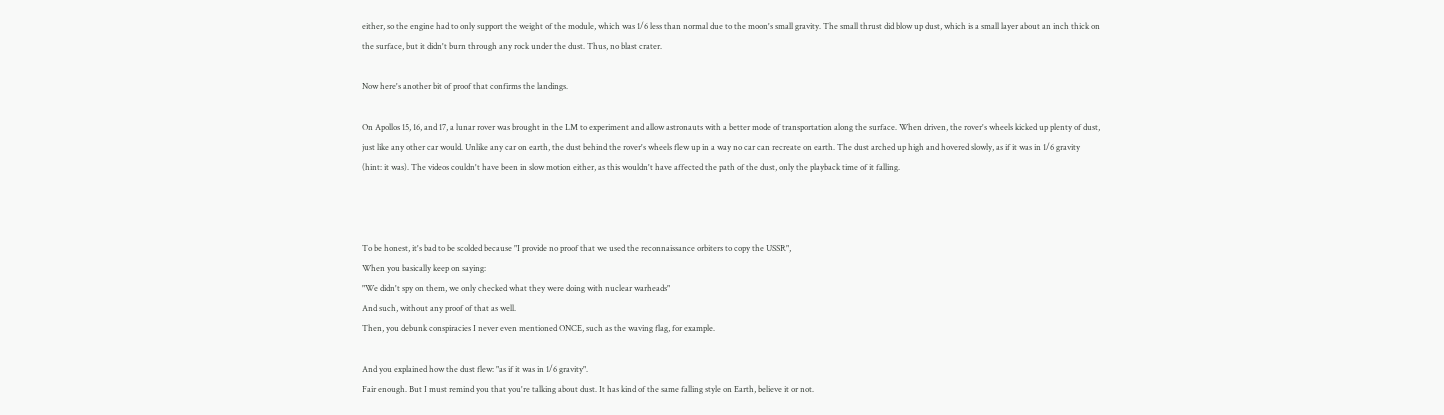either, so the engine had to only support the weight of the module, which was 1/6 less than normal due to the moon's small gravity. The small thrust did blow up dust, which is a small layer about an inch thick on the surface, but it didn't burn through any rock under the dust. Thus, no blast crater.

Now here's another bit of proof that confirms the landings.

On Apollos 15, 16, and 17, a lunar rover was brought in the LM to experiment and allow astronauts with a better mode of transportation along the surface. When driven, the rover's wheels kicked up plenty of dust, just like any other car would. Unlike any car on earth, the dust behind the rover's wheels flew up in a way no car can recreate on earth. The dust arched up high and hovered slowly, as if it was in 1/6 gravity (hint: it was). The videos couldn't have been in slow motion either, as this wouldn't have affected the path of the dust, only the playback time of it falling.



To be honest, it's bad to be scolded because "I provide no proof that we used the reconnaissance orbiters to copy the USSR",
When you basically keep on saying:
"We didn't spy on them, we only checked what they were doing with nuclear warheads"
And such, without any proof of that as well.
Then, you debunk conspiracies I never even mentioned ONCE, such as the waving flag, for example.

And you explained how the dust flew: "as if it was in 1/6 gravity".
Fair enough. But I must remind you that you're talking about dust. It has kind of the same falling style on Earth, believe it or not.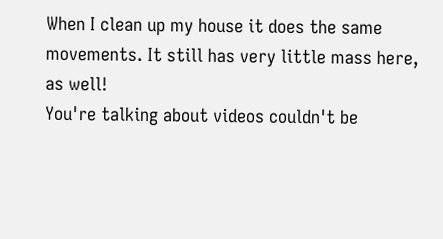When I clean up my house it does the same movements. It still has very little mass here, as well!
You're talking about videos couldn't be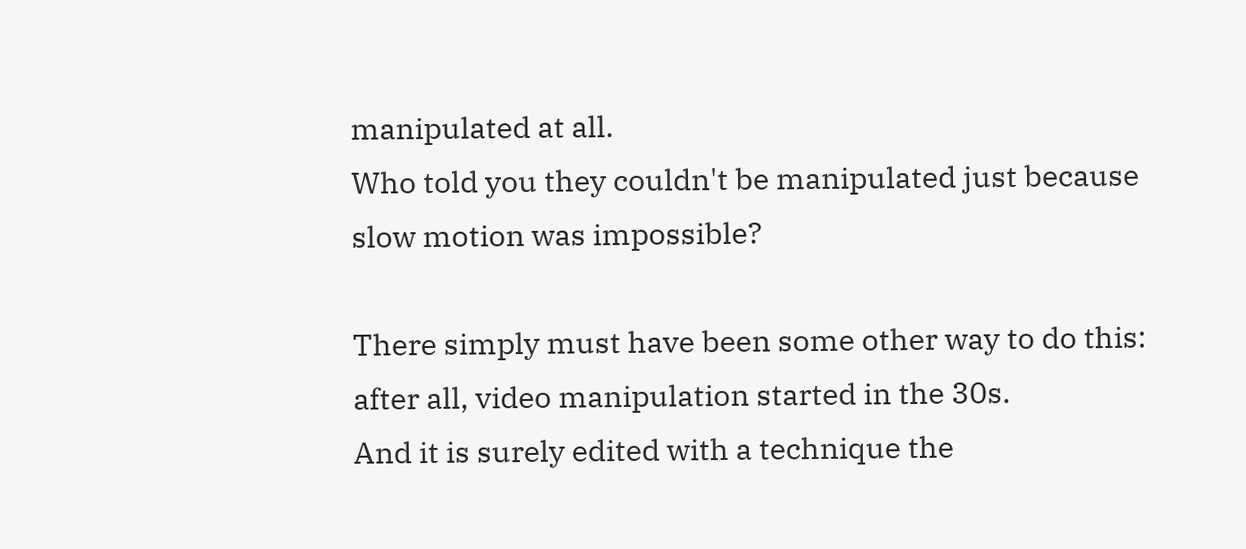manipulated at all.
Who told you they couldn't be manipulated just because slow motion was impossible?

There simply must have been some other way to do this: after all, video manipulation started in the 30s.
And it is surely edited with a technique the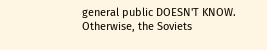general public DOESN'T KNOW.
Otherwise, the Soviets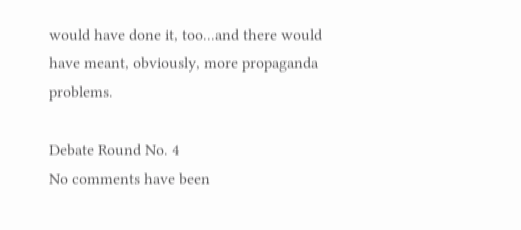would have done it, too...and there would have meant, obviously, more propaganda problems.

Debate Round No. 4
No comments have been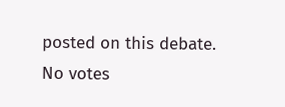posted on this debate.
No votes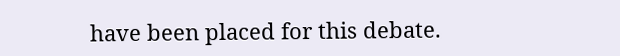have been placed for this debate.